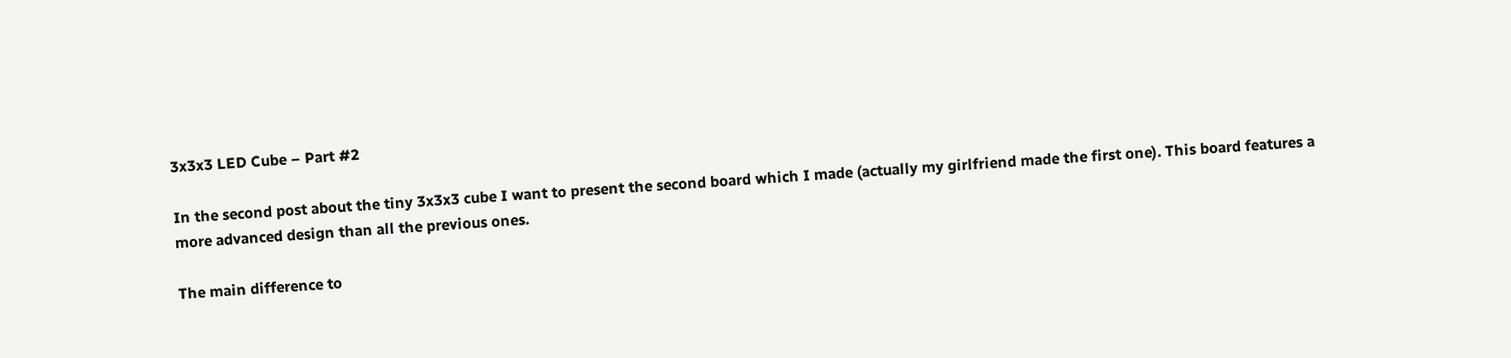3x3x3 LED Cube – Part #2

In the second post about the tiny 3x3x3 cube I want to present the second board which I made (actually my girlfriend made the first one). This board features a more advanced design than all the previous ones.

The main difference to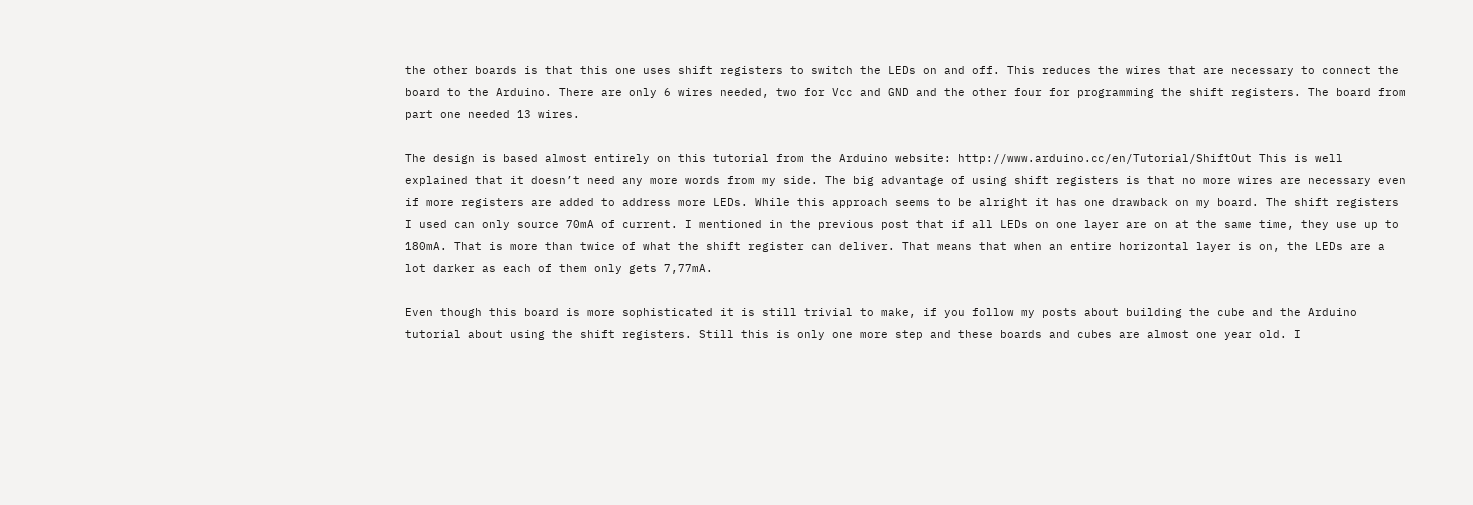the other boards is that this one uses shift registers to switch the LEDs on and off. This reduces the wires that are necessary to connect the board to the Arduino. There are only 6 wires needed, two for Vcc and GND and the other four for programming the shift registers. The board from part one needed 13 wires.

The design is based almost entirely on this tutorial from the Arduino website: http://www.arduino.cc/en/Tutorial/ShiftOut This is well explained that it doesn’t need any more words from my side. The big advantage of using shift registers is that no more wires are necessary even if more registers are added to address more LEDs. While this approach seems to be alright it has one drawback on my board. The shift registers I used can only source 70mA of current. I mentioned in the previous post that if all LEDs on one layer are on at the same time, they use up to 180mA. That is more than twice of what the shift register can deliver. That means that when an entire horizontal layer is on, the LEDs are a lot darker as each of them only gets 7,77mA.

Even though this board is more sophisticated it is still trivial to make, if you follow my posts about building the cube and the Arduino tutorial about using the shift registers. Still this is only one more step and these boards and cubes are almost one year old. I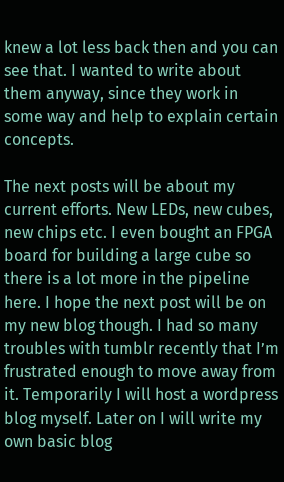knew a lot less back then and you can see that. I wanted to write about them anyway, since they work in some way and help to explain certain concepts.

The next posts will be about my current efforts. New LEDs, new cubes, new chips etc. I even bought an FPGA board for building a large cube so there is a lot more in the pipeline here. I hope the next post will be on my new blog though. I had so many troubles with tumblr recently that I’m frustrated enough to move away from it. Temporarily I will host a wordpress blog myself. Later on I will write my own basic blog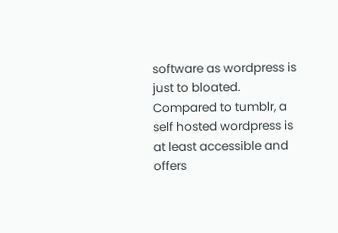software as wordpress is just to bloated. Compared to tumblr, a self hosted wordpress is at least accessible and offers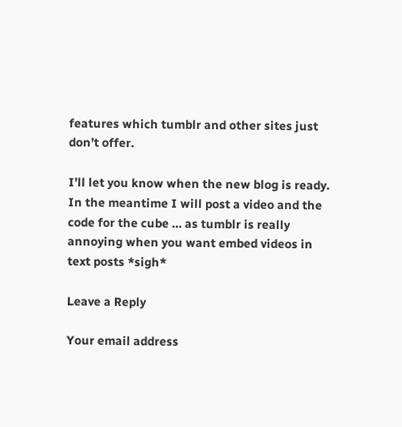features which tumblr and other sites just don’t offer.

I’ll let you know when the new blog is ready. In the meantime I will post a video and the code for the cube … as tumblr is really annoying when you want embed videos in text posts *sigh*

Leave a Reply

Your email address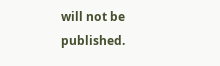will not be published.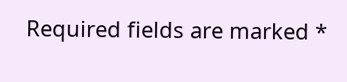Required fields are marked *